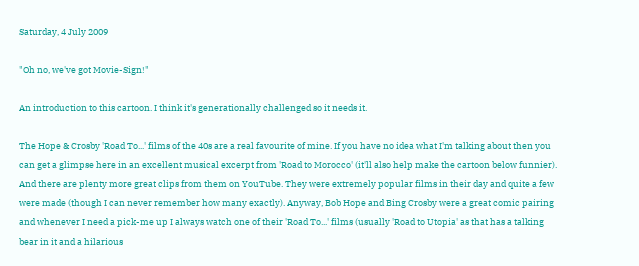Saturday, 4 July 2009

"Oh no, we've got Movie-Sign!"

An introduction to this cartoon. I think it's generationally challenged so it needs it.

The Hope & Crosby 'Road To...' films of the 40s are a real favourite of mine. If you have no idea what I'm talking about then you can get a glimpse here in an excellent musical excerpt from 'Road to Morocco' (it'll also help make the cartoon below funnier). And there are plenty more great clips from them on YouTube. They were extremely popular films in their day and quite a few were made (though I can never remember how many exactly). Anyway, Bob Hope and Bing Crosby were a great comic pairing and whenever I need a pick-me up I always watch one of their 'Road To...' films (usually 'Road to Utopia' as that has a talking bear in it and a hilarious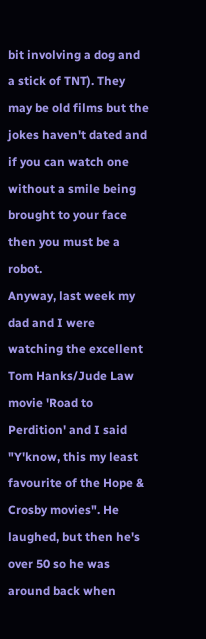bit involving a dog and a stick of TNT). They may be old films but the jokes haven't dated and if you can watch one without a smile being brought to your face then you must be a robot.
Anyway, last week my dad and I were watching the excellent Tom Hanks/Jude Law movie 'Road to Perdition' and I said "Y'know, this my least favourite of the Hope & Crosby movies". He laughed, but then he's over 50 so he was around back when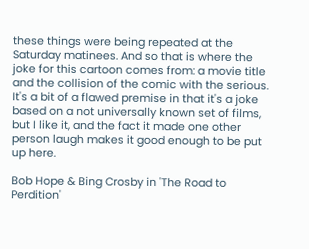these things were being repeated at the Saturday matinees. And so that is where the joke for this cartoon comes from: a movie title and the collision of the comic with the serious. It's a bit of a flawed premise in that it's a joke based on a not universally known set of films, but I like it, and the fact it made one other person laugh makes it good enough to be put up here.

Bob Hope & Bing Crosby in 'The Road to Perdition'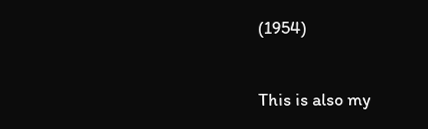(1954)

This is also my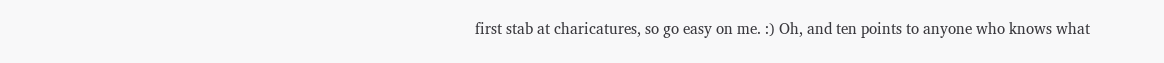first stab at charicatures, so go easy on me. :) Oh, and ten points to anyone who knows what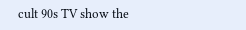cult 90s TV show the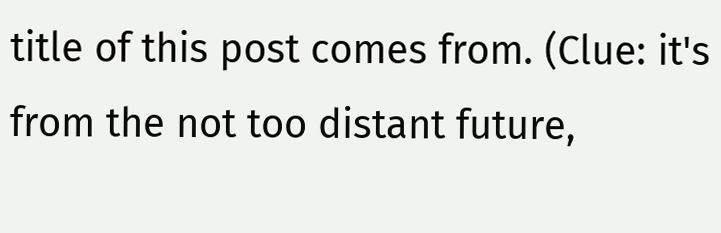title of this post comes from. (Clue: it's from the not too distant future,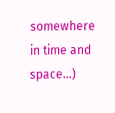somewhere in time and space...)